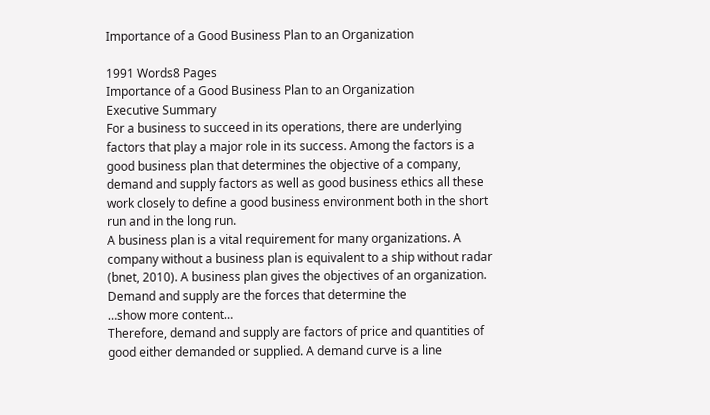Importance of a Good Business Plan to an Organization

1991 Words8 Pages
Importance of a Good Business Plan to an Organization
Executive Summary
For a business to succeed in its operations, there are underlying factors that play a major role in its success. Among the factors is a good business plan that determines the objective of a company, demand and supply factors as well as good business ethics all these work closely to define a good business environment both in the short run and in the long run.
A business plan is a vital requirement for many organizations. A company without a business plan is equivalent to a ship without radar (bnet, 2010). A business plan gives the objectives of an organization. Demand and supply are the forces that determine the
…show more content…
Therefore, demand and supply are factors of price and quantities of good either demanded or supplied. A demand curve is a line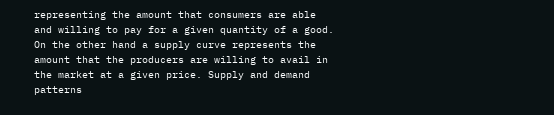representing the amount that consumers are able and willing to pay for a given quantity of a good. On the other hand a supply curve represents the amount that the producers are willing to avail in the market at a given price. Supply and demand patterns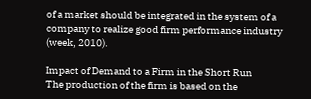of a market should be integrated in the system of a company to realize good firm performance industry (week, 2010).

Impact of Demand to a Firm in the Short Run
The production of the firm is based on the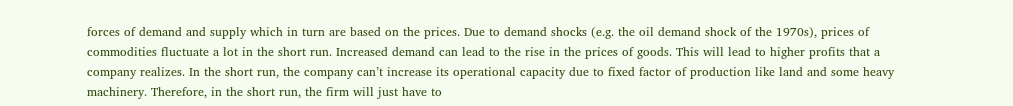forces of demand and supply which in turn are based on the prices. Due to demand shocks (e.g. the oil demand shock of the 1970s), prices of commodities fluctuate a lot in the short run. Increased demand can lead to the rise in the prices of goods. This will lead to higher profits that a company realizes. In the short run, the company can’t increase its operational capacity due to fixed factor of production like land and some heavy machinery. Therefore, in the short run, the firm will just have to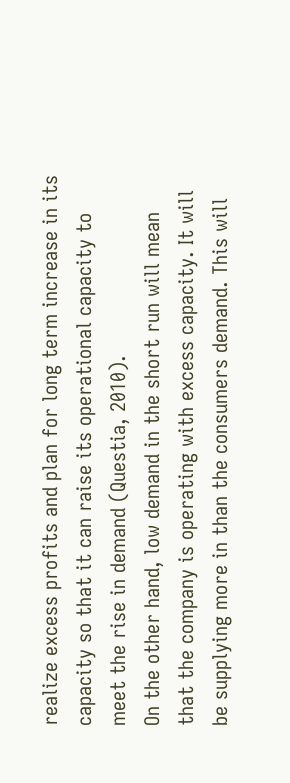realize excess profits and plan for long term increase in its capacity so that it can raise its operational capacity to meet the rise in demand (Questia, 2010).
On the other hand, low demand in the short run will mean that the company is operating with excess capacity. It will be supplying more in than the consumers demand. This will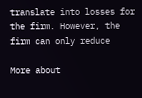translate into losses for the firm. However, the firm can only reduce

More about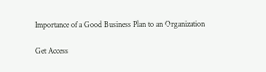Importance of a Good Business Plan to an Organization

Get Access